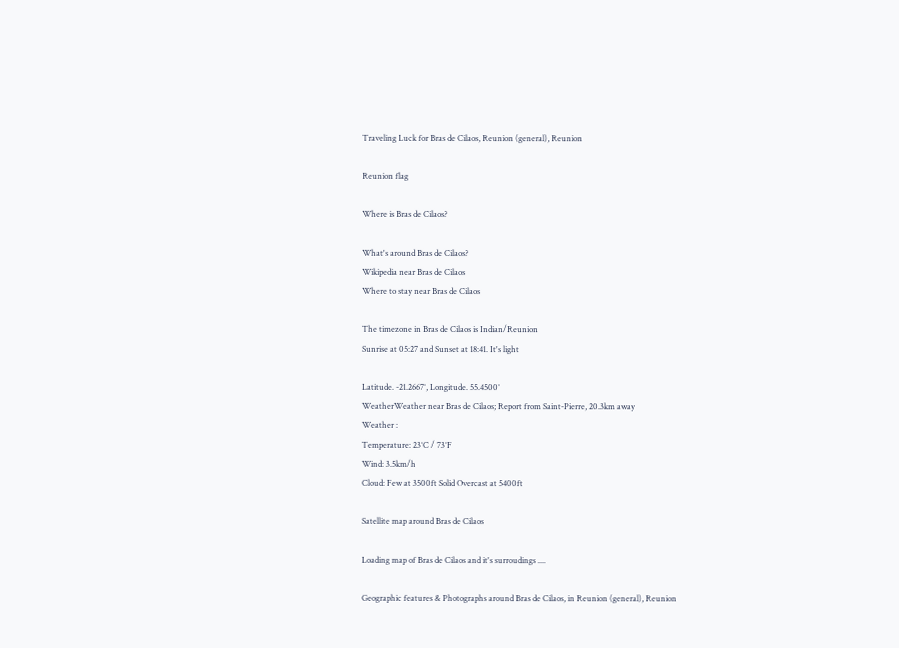Traveling Luck for Bras de Cilaos, Reunion (general), Reunion

Reunion flag

Where is Bras de Cilaos?

What's around Bras de Cilaos?
Wikipedia near Bras de Cilaos
Where to stay near Bras de Cilaos

The timezone in Bras de Cilaos is Indian/Reunion
Sunrise at 05:27 and Sunset at 18:41. It's light

Latitude. -21.2667°, Longitude. 55.4500°
WeatherWeather near Bras de Cilaos; Report from Saint-Pierre, 20.3km away
Weather :
Temperature: 23°C / 73°F
Wind: 3.5km/h
Cloud: Few at 3500ft Solid Overcast at 5400ft

Satellite map around Bras de Cilaos

Loading map of Bras de Cilaos and it's surroudings ....

Geographic features & Photographs around Bras de Cilaos, in Reunion (general), Reunion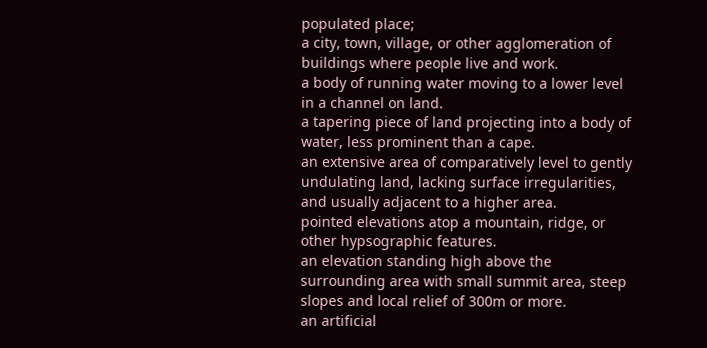populated place;
a city, town, village, or other agglomeration of buildings where people live and work.
a body of running water moving to a lower level in a channel on land.
a tapering piece of land projecting into a body of water, less prominent than a cape.
an extensive area of comparatively level to gently undulating land, lacking surface irregularities, and usually adjacent to a higher area.
pointed elevations atop a mountain, ridge, or other hypsographic features.
an elevation standing high above the surrounding area with small summit area, steep slopes and local relief of 300m or more.
an artificial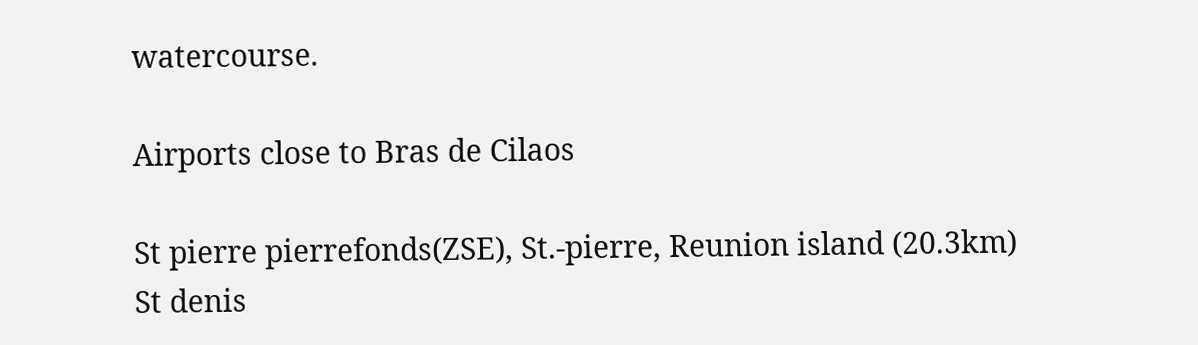watercourse.

Airports close to Bras de Cilaos

St pierre pierrefonds(ZSE), St.-pierre, Reunion island (20.3km)
St denis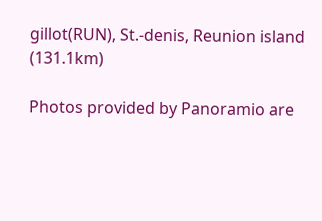gillot(RUN), St.-denis, Reunion island (131.1km)

Photos provided by Panoramio are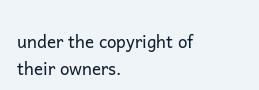under the copyright of their owners.